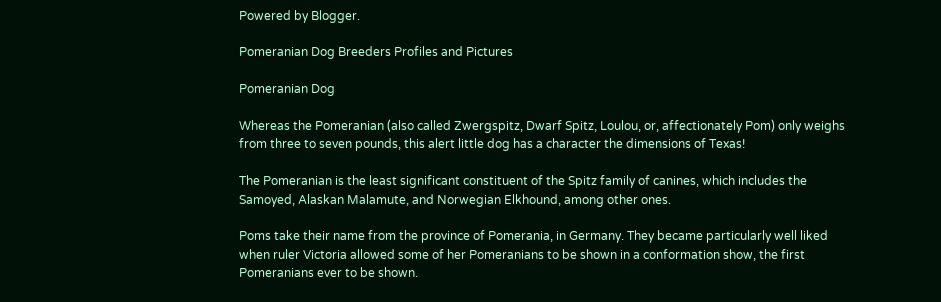Powered by Blogger.

Pomeranian Dog Breeders Profiles and Pictures

Pomeranian Dog

Whereas the Pomeranian (also called Zwergspitz, Dwarf Spitz, Loulou, or, affectionately Pom) only weighs from three to seven pounds, this alert little dog has a character the dimensions of Texas!

The Pomeranian is the least significant constituent of the Spitz family of canines, which includes the Samoyed, Alaskan Malamute, and Norwegian Elkhound, among other ones.

Poms take their name from the province of Pomerania, in Germany. They became particularly well liked when ruler Victoria allowed some of her Pomeranians to be shown in a conformation show, the first Pomeranians ever to be shown.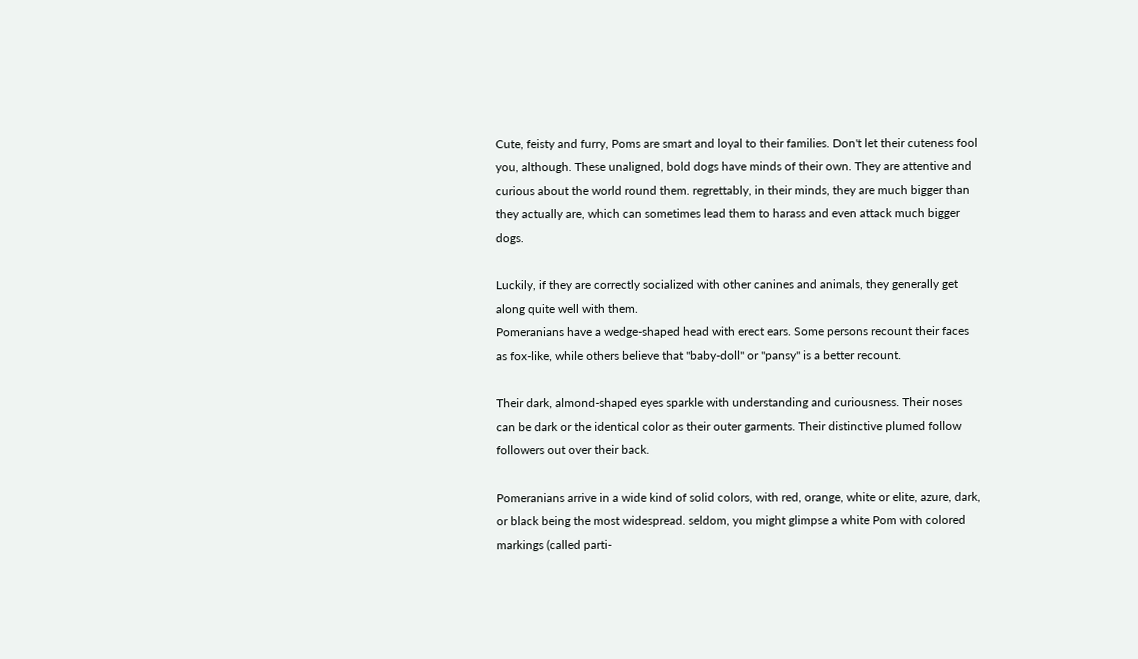Cute, feisty and furry, Poms are smart and loyal to their families. Don't let their cuteness fool you, although. These unaligned, bold dogs have minds of their own. They are attentive and curious about the world round them. regrettably, in their minds, they are much bigger than they actually are, which can sometimes lead them to harass and even attack much bigger dogs.

Luckily, if they are correctly socialized with other canines and animals, they generally get along quite well with them.
Pomeranians have a wedge-shaped head with erect ears. Some persons recount their faces as fox-like, while others believe that "baby-doll" or "pansy" is a better recount.

Their dark, almond-shaped eyes sparkle with understanding and curiousness. Their noses can be dark or the identical color as their outer garments. Their distinctive plumed follow followers out over their back.

Pomeranians arrive in a wide kind of solid colors, with red, orange, white or elite, azure, dark, or black being the most widespread. seldom, you might glimpse a white Pom with colored markings (called parti-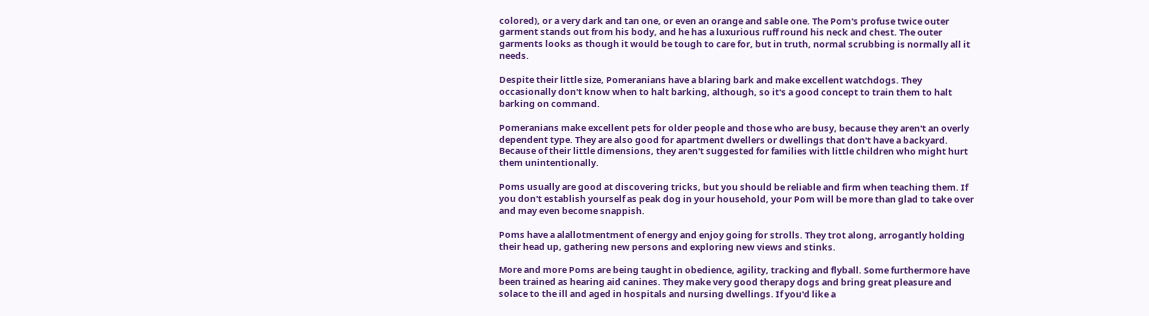colored), or a very dark and tan one, or even an orange and sable one. The Pom's profuse twice outer garment stands out from his body, and he has a luxurious ruff round his neck and chest. The outer garments looks as though it would be tough to care for, but in truth, normal scrubbing is normally all it needs.

Despite their little size, Pomeranians have a blaring bark and make excellent watchdogs. They occasionally don't know when to halt barking, although, so it's a good concept to train them to halt barking on command.

Pomeranians make excellent pets for older people and those who are busy, because they aren't an overly dependent type. They are also good for apartment dwellers or dwellings that don't have a backyard. Because of their little dimensions, they aren't suggested for families with little children who might hurt them unintentionally.

Poms usually are good at discovering tricks, but you should be reliable and firm when teaching them. If you don't establish yourself as peak dog in your household, your Pom will be more than glad to take over and may even become snappish.

Poms have a alallotmentment of energy and enjoy going for strolls. They trot along, arrogantly holding their head up, gathering new persons and exploring new views and stinks.

More and more Poms are being taught in obedience, agility, tracking and flyball. Some furthermore have been trained as hearing aid canines. They make very good therapy dogs and bring great pleasure and solace to the ill and aged in hospitals and nursing dwellings. If you'd like a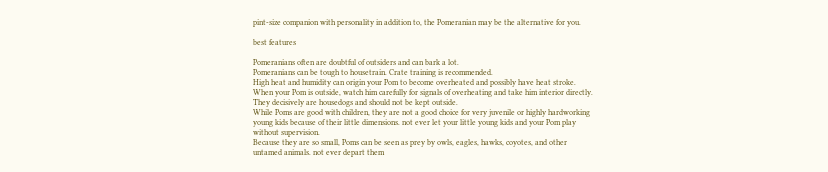pint-size companion with personality in addition to, the Pomeranian may be the alternative for you.

best features

Pomeranians often are doubtful of outsiders and can bark a lot.
Pomeranians can be tough to housetrain. Crate training is recommended.
High heat and humidity can origin your Pom to become overheated and possibly have heat stroke. When your Pom is outside, watch him carefully for signals of overheating and take him interior directly. They decisively are housedogs and should not be kept outside.
While Poms are good with children, they are not a good choice for very juvenile or highly hardworking young kids because of their little dimensions. not ever let your little young kids and your Pom play without supervision.
Because they are so small, Poms can be seen as prey by owls, eagles, hawks, coyotes, and other untamed animals. not ever depart them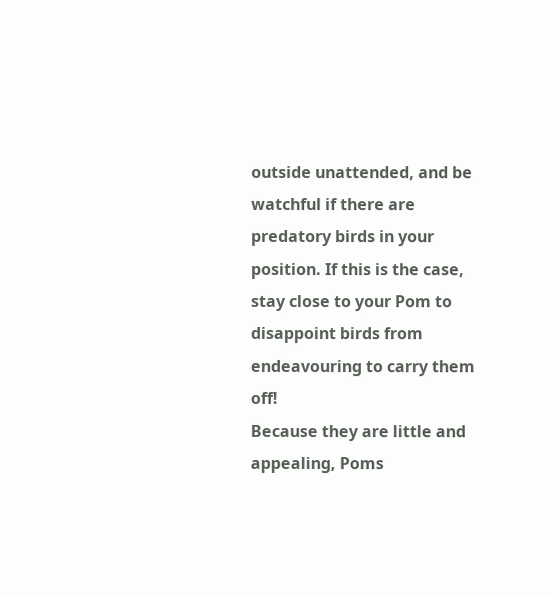outside unattended, and be watchful if there are predatory birds in your position. If this is the case, stay close to your Pom to disappoint birds from endeavouring to carry them off!
Because they are little and appealing, Poms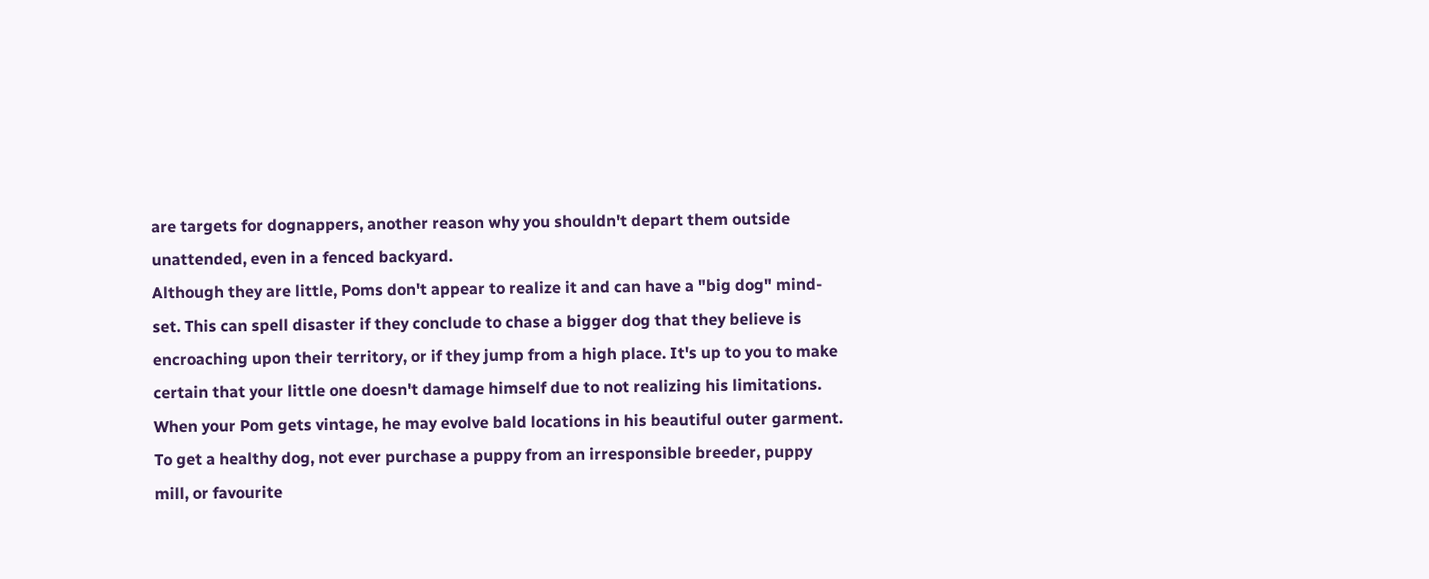are targets for dognappers, another reason why you shouldn't depart them outside unattended, even in a fenced backyard.
Although they are little, Poms don't appear to realize it and can have a "big dog" mind-set. This can spell disaster if they conclude to chase a bigger dog that they believe is encroaching upon their territory, or if they jump from a high place. It's up to you to make certain that your little one doesn't damage himself due to not realizing his limitations.
When your Pom gets vintage, he may evolve bald locations in his beautiful outer garment.
To get a healthy dog, not ever purchase a puppy from an irresponsible breeder, puppy mill, or favourite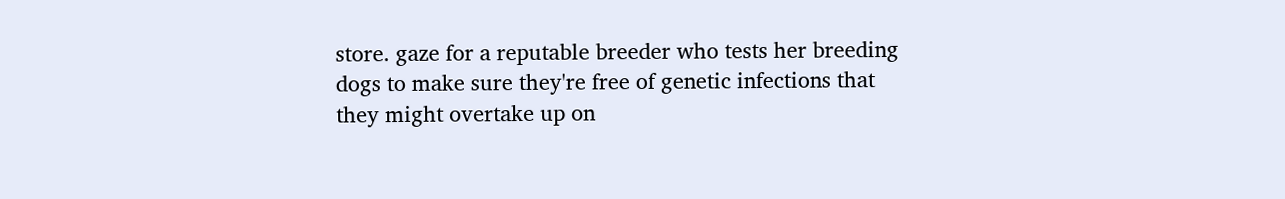store. gaze for a reputable breeder who tests her breeding dogs to make sure they're free of genetic infections that they might overtake up on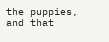the puppies, and that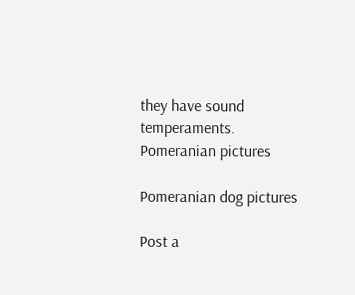they have sound temperaments.
Pomeranian pictures

Pomeranian dog pictures

Post a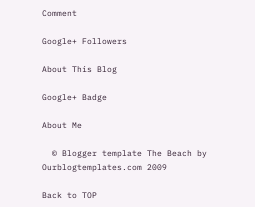Comment

Google+ Followers

About This Blog

Google+ Badge

About Me

  © Blogger template The Beach by Ourblogtemplates.com 2009

Back to TOP